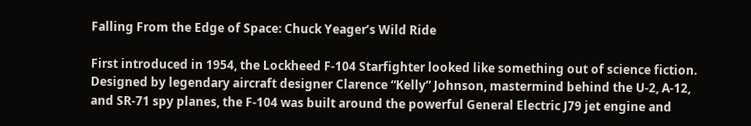Falling From the Edge of Space: Chuck Yeager’s Wild Ride

First introduced in 1954, the Lockheed F-104 Starfighter looked like something out of science fiction. Designed by legendary aircraft designer Clarence “Kelly” Johnson, mastermind behind the U-2, A-12, and SR-71 spy planes, the F-104 was built around the powerful General Electric J79 jet engine and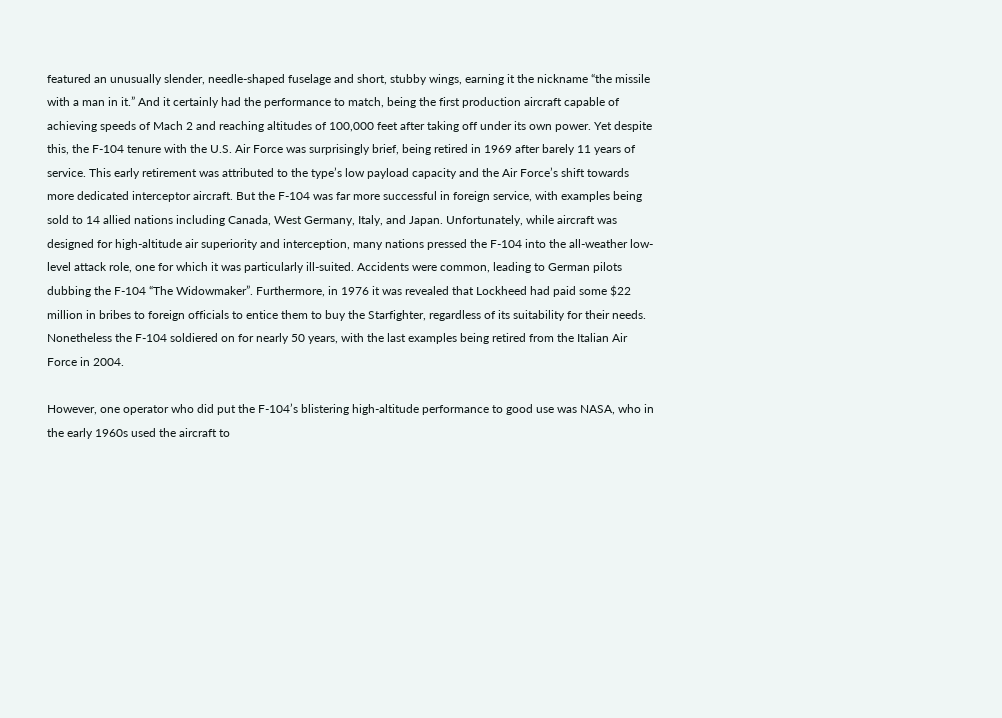featured an unusually slender, needle-shaped fuselage and short, stubby wings, earning it the nickname “the missile with a man in it.” And it certainly had the performance to match, being the first production aircraft capable of achieving speeds of Mach 2 and reaching altitudes of 100,000 feet after taking off under its own power. Yet despite this, the F-104 tenure with the U.S. Air Force was surprisingly brief, being retired in 1969 after barely 11 years of service. This early retirement was attributed to the type’s low payload capacity and the Air Force’s shift towards more dedicated interceptor aircraft. But the F-104 was far more successful in foreign service, with examples being sold to 14 allied nations including Canada, West Germany, Italy, and Japan. Unfortunately, while aircraft was designed for high-altitude air superiority and interception, many nations pressed the F-104 into the all-weather low-level attack role, one for which it was particularly ill-suited. Accidents were common, leading to German pilots dubbing the F-104 “The Widowmaker”. Furthermore, in 1976 it was revealed that Lockheed had paid some $22 million in bribes to foreign officials to entice them to buy the Starfighter, regardless of its suitability for their needs. Nonetheless the F-104 soldiered on for nearly 50 years, with the last examples being retired from the Italian Air Force in 2004.

However, one operator who did put the F-104’s blistering high-altitude performance to good use was NASA, who in the early 1960s used the aircraft to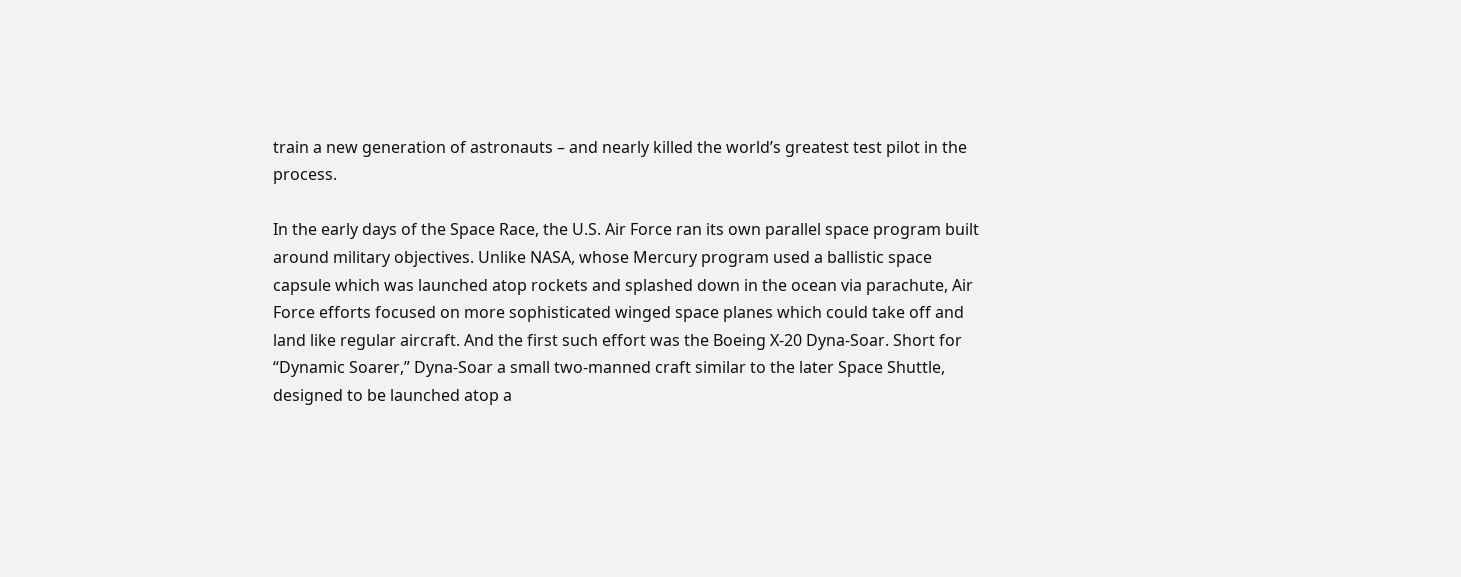train a new generation of astronauts – and nearly killed the world’s greatest test pilot in the process.

In the early days of the Space Race, the U.S. Air Force ran its own parallel space program built around military objectives. Unlike NASA, whose Mercury program used a ballistic space capsule which was launched atop rockets and splashed down in the ocean via parachute, Air Force efforts focused on more sophisticated winged space planes which could take off and land like regular aircraft. And the first such effort was the Boeing X-20 Dyna-Soar. Short for “Dynamic Soarer,” Dyna-Soar a small two-manned craft similar to the later Space Shuttle, designed to be launched atop a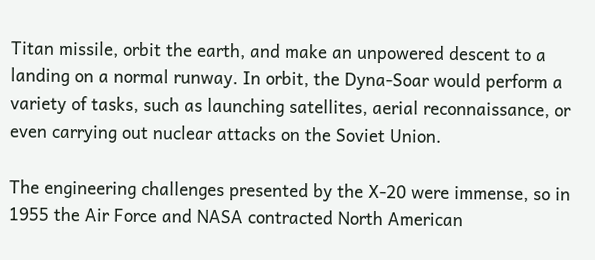Titan missile, orbit the earth, and make an unpowered descent to a landing on a normal runway. In orbit, the Dyna-Soar would perform a variety of tasks, such as launching satellites, aerial reconnaissance, or even carrying out nuclear attacks on the Soviet Union.

The engineering challenges presented by the X-20 were immense, so in 1955 the Air Force and NASA contracted North American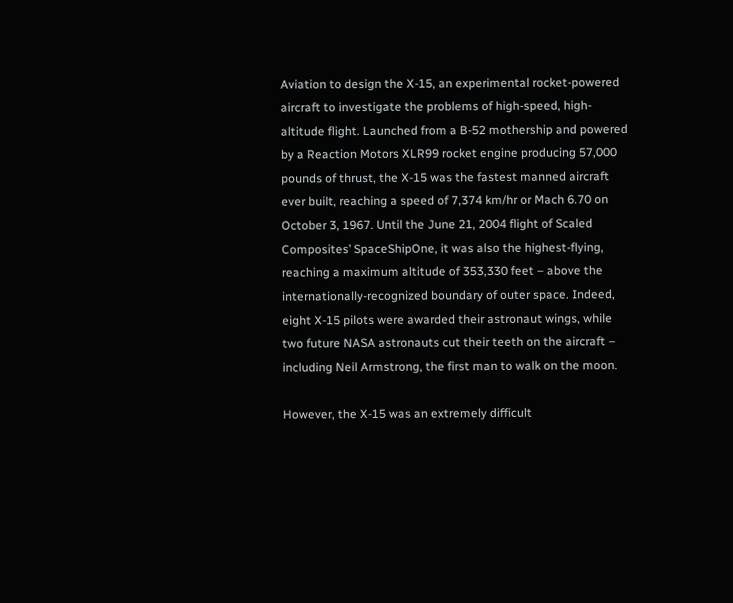Aviation to design the X-15, an experimental rocket-powered aircraft to investigate the problems of high-speed, high-altitude flight. Launched from a B-52 mothership and powered by a Reaction Motors XLR99 rocket engine producing 57,000 pounds of thrust, the X-15 was the fastest manned aircraft ever built, reaching a speed of 7,374 km/hr or Mach 6.70 on October 3, 1967. Until the June 21, 2004 flight of Scaled Composites’ SpaceShipOne, it was also the highest-flying, reaching a maximum altitude of 353,330 feet – above the internationally-recognized boundary of outer space. Indeed, eight X-15 pilots were awarded their astronaut wings, while two future NASA astronauts cut their teeth on the aircraft – including Neil Armstrong, the first man to walk on the moon.

However, the X-15 was an extremely difficult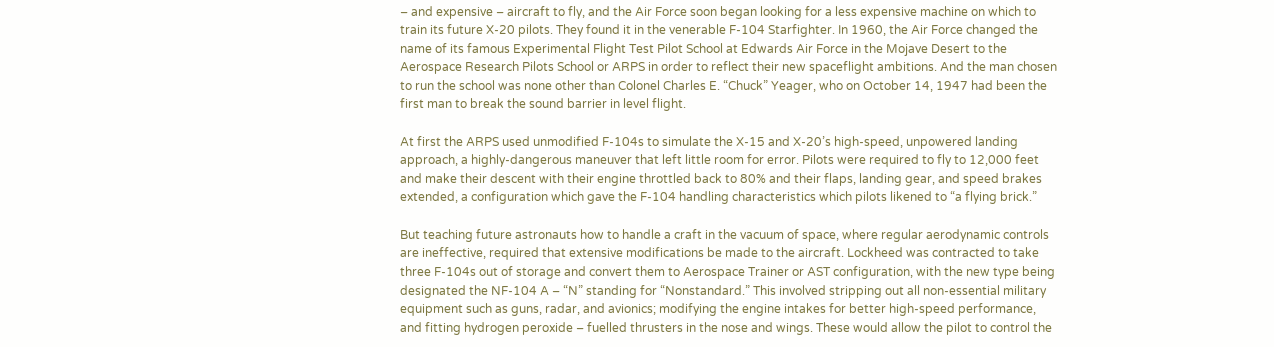– and expensive – aircraft to fly, and the Air Force soon began looking for a less expensive machine on which to train its future X-20 pilots. They found it in the venerable F-104 Starfighter. In 1960, the Air Force changed the name of its famous Experimental Flight Test Pilot School at Edwards Air Force in the Mojave Desert to the Aerospace Research Pilots School or ARPS in order to reflect their new spaceflight ambitions. And the man chosen to run the school was none other than Colonel Charles E. “Chuck” Yeager, who on October 14, 1947 had been the first man to break the sound barrier in level flight.

At first the ARPS used unmodified F-104s to simulate the X-15 and X-20’s high-speed, unpowered landing approach, a highly-dangerous maneuver that left little room for error. Pilots were required to fly to 12,000 feet and make their descent with their engine throttled back to 80% and their flaps, landing gear, and speed brakes extended, a configuration which gave the F-104 handling characteristics which pilots likened to “a flying brick.”

But teaching future astronauts how to handle a craft in the vacuum of space, where regular aerodynamic controls are ineffective, required that extensive modifications be made to the aircraft. Lockheed was contracted to take three F-104s out of storage and convert them to Aerospace Trainer or AST configuration, with the new type being designated the NF-104 A – “N” standing for “Nonstandard.” This involved stripping out all non-essential military equipment such as guns, radar, and avionics; modifying the engine intakes for better high-speed performance, and fitting hydrogen peroxide – fuelled thrusters in the nose and wings. These would allow the pilot to control the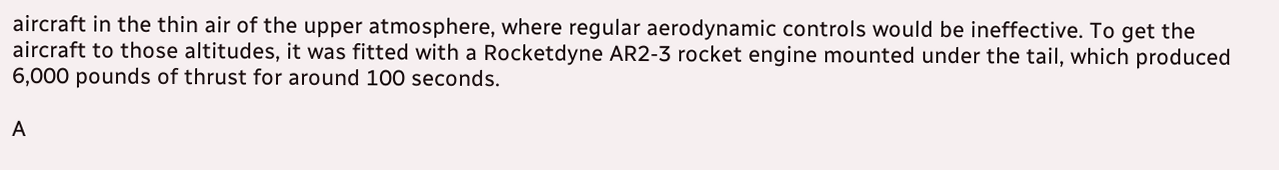aircraft in the thin air of the upper atmosphere, where regular aerodynamic controls would be ineffective. To get the aircraft to those altitudes, it was fitted with a Rocketdyne AR2-3 rocket engine mounted under the tail, which produced 6,000 pounds of thrust for around 100 seconds.

A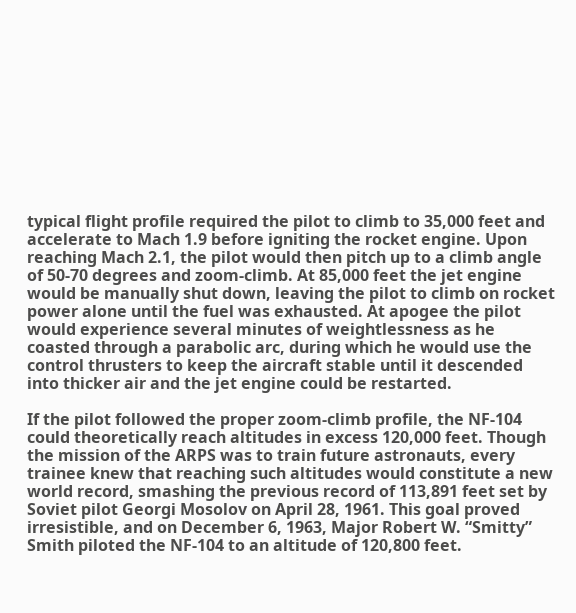typical flight profile required the pilot to climb to 35,000 feet and accelerate to Mach 1.9 before igniting the rocket engine. Upon reaching Mach 2.1, the pilot would then pitch up to a climb angle of 50-70 degrees and zoom-climb. At 85,000 feet the jet engine would be manually shut down, leaving the pilot to climb on rocket power alone until the fuel was exhausted. At apogee the pilot would experience several minutes of weightlessness as he coasted through a parabolic arc, during which he would use the control thrusters to keep the aircraft stable until it descended into thicker air and the jet engine could be restarted.

If the pilot followed the proper zoom-climb profile, the NF-104 could theoretically reach altitudes in excess 120,000 feet. Though the mission of the ARPS was to train future astronauts, every trainee knew that reaching such altitudes would constitute a new world record, smashing the previous record of 113,891 feet set by Soviet pilot Georgi Mosolov on April 28, 1961. This goal proved irresistible, and on December 6, 1963, Major Robert W. “Smitty” Smith piloted the NF-104 to an altitude of 120,800 feet.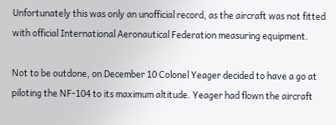Unfortunately this was only an unofficial record, as the aircraft was not fitted with official International Aeronautical Federation measuring equipment.

Not to be outdone, on December 10 Colonel Yeager decided to have a go at piloting the NF-104 to its maximum altitude. Yeager had flown the aircraft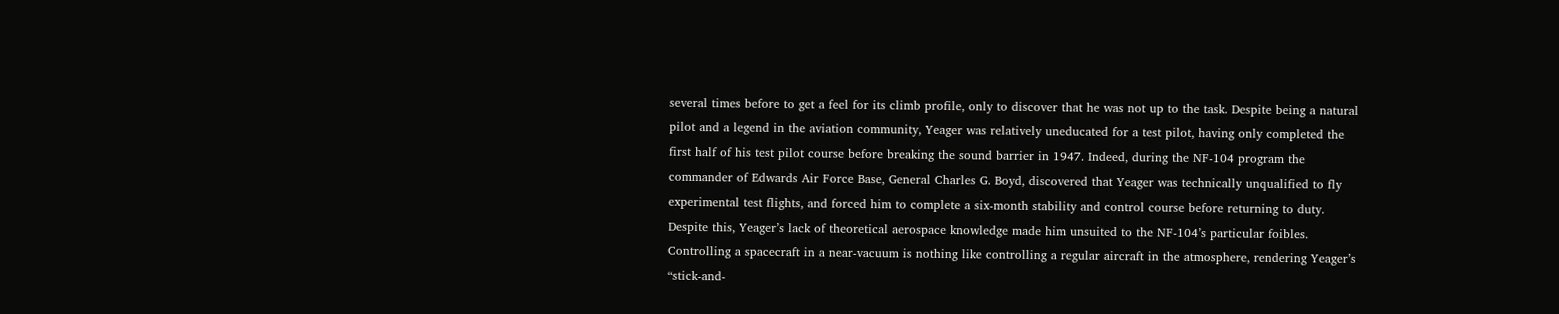several times before to get a feel for its climb profile, only to discover that he was not up to the task. Despite being a natural pilot and a legend in the aviation community, Yeager was relatively uneducated for a test pilot, having only completed the first half of his test pilot course before breaking the sound barrier in 1947. Indeed, during the NF-104 program the commander of Edwards Air Force Base, General Charles G. Boyd, discovered that Yeager was technically unqualified to fly experimental test flights, and forced him to complete a six-month stability and control course before returning to duty. Despite this, Yeager’s lack of theoretical aerospace knowledge made him unsuited to the NF-104’s particular foibles. Controlling a spacecraft in a near-vacuum is nothing like controlling a regular aircraft in the atmosphere, rendering Yeager’s “stick-and-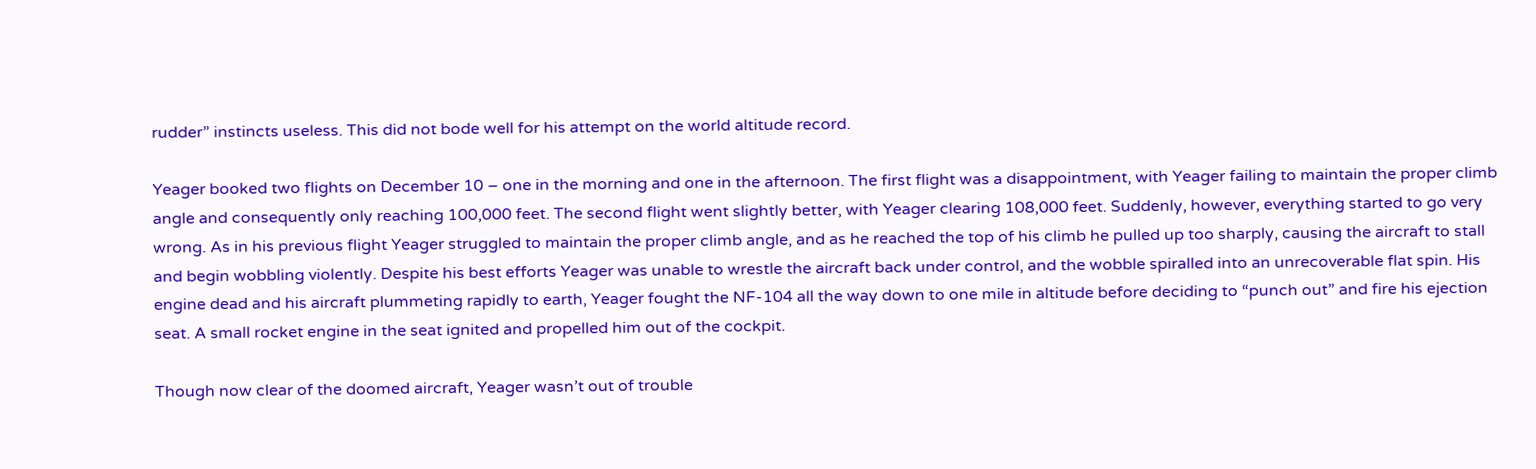rudder” instincts useless. This did not bode well for his attempt on the world altitude record.

Yeager booked two flights on December 10 – one in the morning and one in the afternoon. The first flight was a disappointment, with Yeager failing to maintain the proper climb angle and consequently only reaching 100,000 feet. The second flight went slightly better, with Yeager clearing 108,000 feet. Suddenly, however, everything started to go very wrong. As in his previous flight Yeager struggled to maintain the proper climb angle, and as he reached the top of his climb he pulled up too sharply, causing the aircraft to stall and begin wobbling violently. Despite his best efforts Yeager was unable to wrestle the aircraft back under control, and the wobble spiralled into an unrecoverable flat spin. His engine dead and his aircraft plummeting rapidly to earth, Yeager fought the NF-104 all the way down to one mile in altitude before deciding to “punch out” and fire his ejection seat. A small rocket engine in the seat ignited and propelled him out of the cockpit.

Though now clear of the doomed aircraft, Yeager wasn’t out of trouble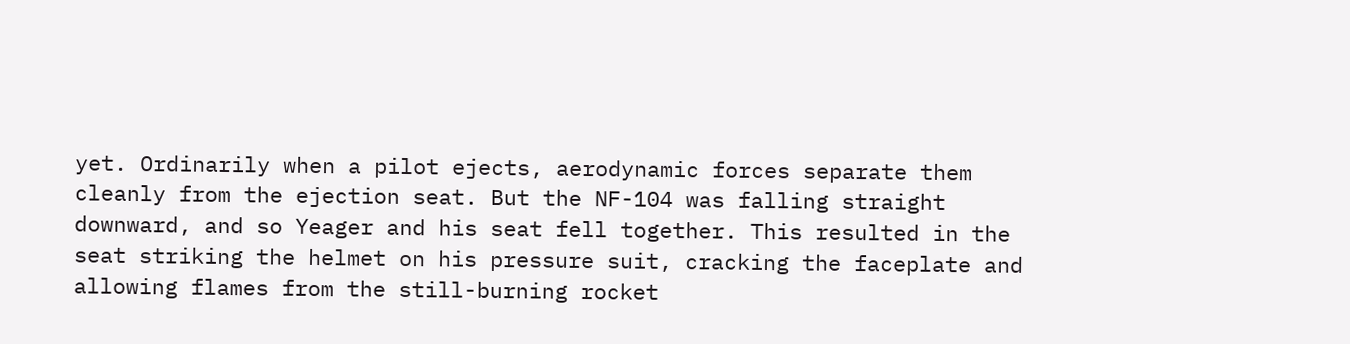yet. Ordinarily when a pilot ejects, aerodynamic forces separate them cleanly from the ejection seat. But the NF-104 was falling straight downward, and so Yeager and his seat fell together. This resulted in the seat striking the helmet on his pressure suit, cracking the faceplate and allowing flames from the still-burning rocket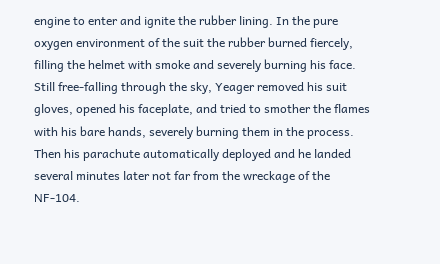engine to enter and ignite the rubber lining. In the pure oxygen environment of the suit the rubber burned fiercely, filling the helmet with smoke and severely burning his face. Still free-falling through the sky, Yeager removed his suit gloves, opened his faceplate, and tried to smother the flames with his bare hands, severely burning them in the process. Then his parachute automatically deployed and he landed several minutes later not far from the wreckage of the NF-104.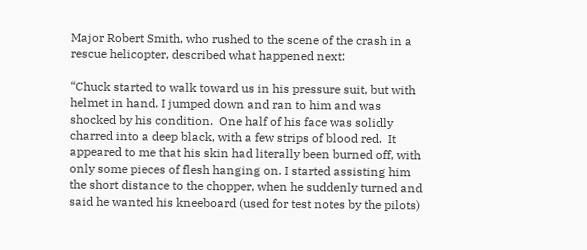Major Robert Smith, who rushed to the scene of the crash in a rescue helicopter, described what happened next:

“Chuck started to walk toward us in his pressure suit, but with helmet in hand. I jumped down and ran to him and was shocked by his condition.  One half of his face was solidly charred into a deep black, with a few strips of blood red.  It appeared to me that his skin had literally been burned off, with only some pieces of flesh hanging on. I started assisting him the short distance to the chopper, when he suddenly turned and said he wanted his kneeboard (used for test notes by the pilots)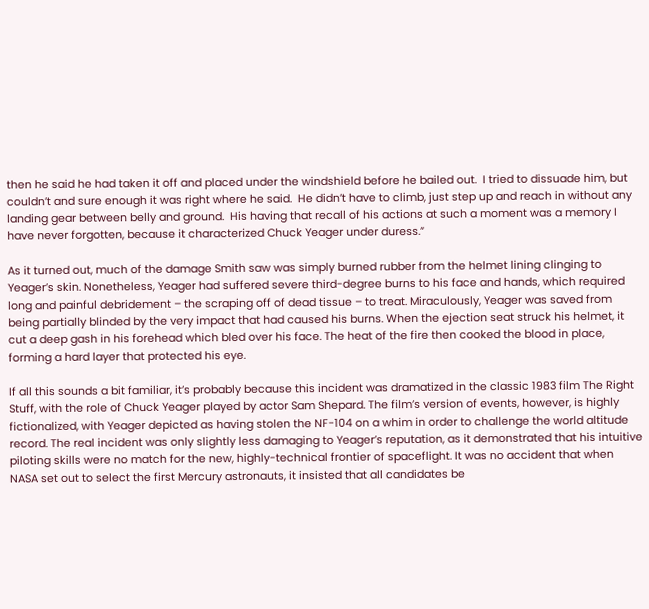then he said he had taken it off and placed under the windshield before he bailed out.  I tried to dissuade him, but couldn’t and sure enough it was right where he said.  He didn’t have to climb, just step up and reach in without any landing gear between belly and ground.  His having that recall of his actions at such a moment was a memory I have never forgotten, because it characterized Chuck Yeager under duress.”

As it turned out, much of the damage Smith saw was simply burned rubber from the helmet lining clinging to Yeager’s skin. Nonetheless, Yeager had suffered severe third-degree burns to his face and hands, which required long and painful debridement – the scraping off of dead tissue – to treat. Miraculously, Yeager was saved from being partially blinded by the very impact that had caused his burns. When the ejection seat struck his helmet, it cut a deep gash in his forehead which bled over his face. The heat of the fire then cooked the blood in place, forming a hard layer that protected his eye.

If all this sounds a bit familiar, it’s probably because this incident was dramatized in the classic 1983 film The Right Stuff, with the role of Chuck Yeager played by actor Sam Shepard. The film’s version of events, however, is highly fictionalized, with Yeager depicted as having stolen the NF-104 on a whim in order to challenge the world altitude record. The real incident was only slightly less damaging to Yeager’s reputation, as it demonstrated that his intuitive piloting skills were no match for the new, highly-technical frontier of spaceflight. It was no accident that when NASA set out to select the first Mercury astronauts, it insisted that all candidates be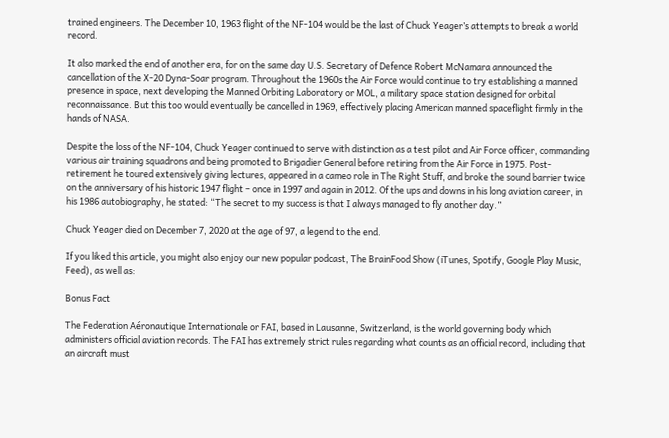trained engineers. The December 10, 1963 flight of the NF-104 would be the last of Chuck Yeager’s attempts to break a world record.

It also marked the end of another era, for on the same day U.S. Secretary of Defence Robert McNamara announced the cancellation of the X-20 Dyna-Soar program. Throughout the 1960s the Air Force would continue to try establishing a manned presence in space, next developing the Manned Orbiting Laboratory or MOL, a military space station designed for orbital reconnaissance. But this too would eventually be cancelled in 1969, effectively placing American manned spaceflight firmly in the hands of NASA.

Despite the loss of the NF-104, Chuck Yeager continued to serve with distinction as a test pilot and Air Force officer, commanding various air training squadrons and being promoted to Brigadier General before retiring from the Air Force in 1975. Post-retirement he toured extensively giving lectures, appeared in a cameo role in The Right Stuff, and broke the sound barrier twice on the anniversary of his historic 1947 flight – once in 1997 and again in 2012. Of the ups and downs in his long aviation career, in his 1986 autobiography, he stated: “The secret to my success is that I always managed to fly another day.”

Chuck Yeager died on December 7, 2020 at the age of 97, a legend to the end.

If you liked this article, you might also enjoy our new popular podcast, The BrainFood Show (iTunes, Spotify, Google Play Music, Feed), as well as:

Bonus Fact

The Federation Aéronautique Internationale or FAI, based in Lausanne, Switzerland, is the world governing body which administers official aviation records. The FAI has extremely strict rules regarding what counts as an official record, including that an aircraft must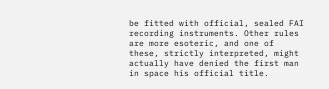be fitted with official, sealed FAI recording instruments. Other rules are more esoteric, and one of these, strictly interpreted, might actually have denied the first man in space his official title.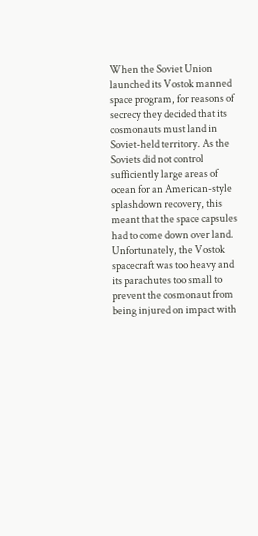When the Soviet Union launched its Vostok manned space program, for reasons of secrecy they decided that its cosmonauts must land in Soviet-held territory. As the Soviets did not control sufficiently large areas of ocean for an American-style splashdown recovery, this meant that the space capsules had to come down over land. Unfortunately, the Vostok spacecraft was too heavy and its parachutes too small to prevent the cosmonaut from being injured on impact with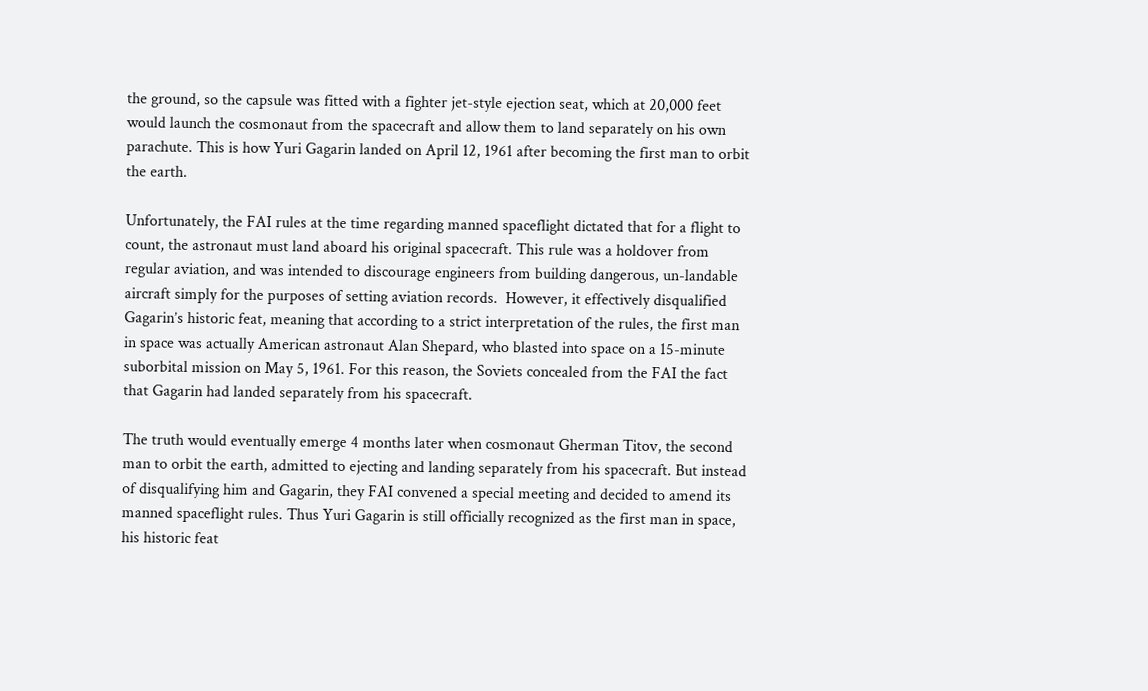the ground, so the capsule was fitted with a fighter jet-style ejection seat, which at 20,000 feet would launch the cosmonaut from the spacecraft and allow them to land separately on his own parachute. This is how Yuri Gagarin landed on April 12, 1961 after becoming the first man to orbit the earth.

Unfortunately, the FAI rules at the time regarding manned spaceflight dictated that for a flight to count, the astronaut must land aboard his original spacecraft. This rule was a holdover from regular aviation, and was intended to discourage engineers from building dangerous, un-landable aircraft simply for the purposes of setting aviation records.  However, it effectively disqualified Gagarin’s historic feat, meaning that according to a strict interpretation of the rules, the first man in space was actually American astronaut Alan Shepard, who blasted into space on a 15-minute suborbital mission on May 5, 1961. For this reason, the Soviets concealed from the FAI the fact that Gagarin had landed separately from his spacecraft.

The truth would eventually emerge 4 months later when cosmonaut Gherman Titov, the second man to orbit the earth, admitted to ejecting and landing separately from his spacecraft. But instead of disqualifying him and Gagarin, they FAI convened a special meeting and decided to amend its manned spaceflight rules. Thus Yuri Gagarin is still officially recognized as the first man in space, his historic feat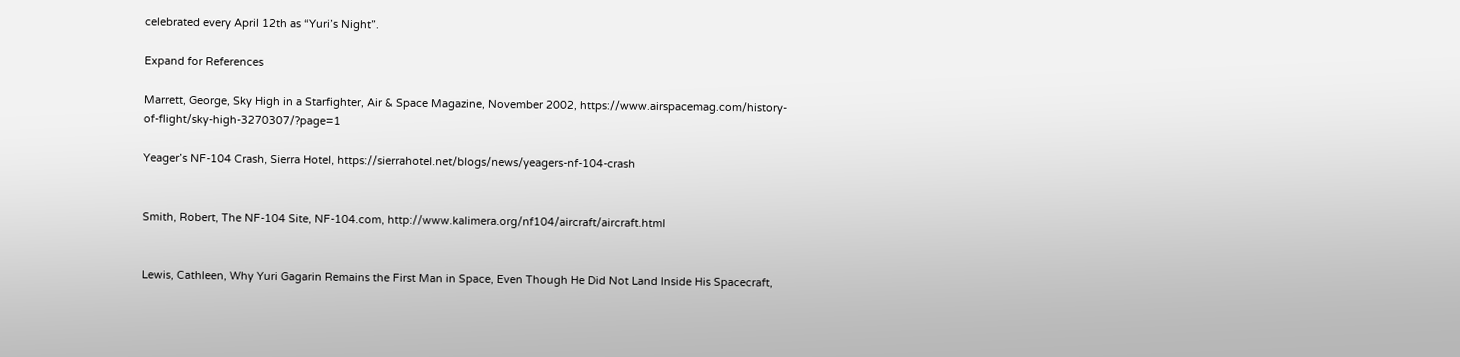celebrated every April 12th as “Yuri’s Night”.

Expand for References

Marrett, George, Sky High in a Starfighter, Air & Space Magazine, November 2002, https://www.airspacemag.com/history-of-flight/sky-high-3270307/?page=1

Yeager’s NF-104 Crash, Sierra Hotel, https://sierrahotel.net/blogs/news/yeagers-nf-104-crash


Smith, Robert, The NF-104 Site, NF-104.com, http://www.kalimera.org/nf104/aircraft/aircraft.html


Lewis, Cathleen, Why Yuri Gagarin Remains the First Man in Space, Even Though He Did Not Land Inside His Spacecraft,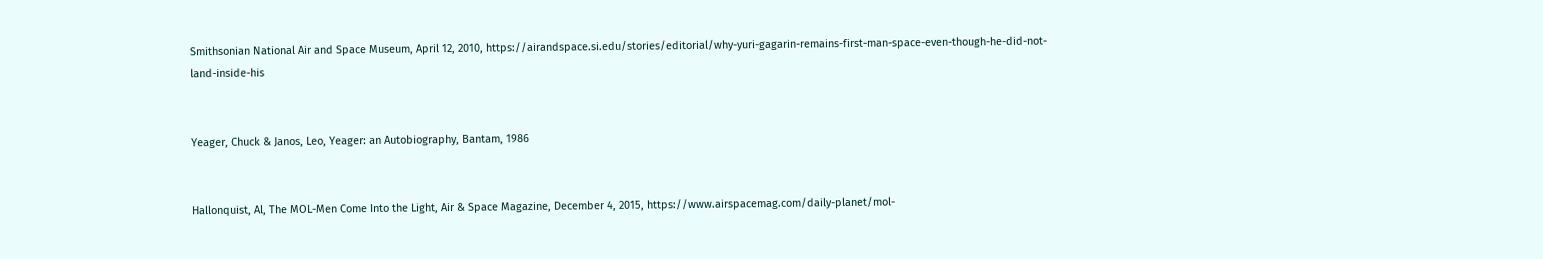Smithsonian National Air and Space Museum, April 12, 2010, https://airandspace.si.edu/stories/editorial/why-yuri-gagarin-remains-first-man-space-even-though-he-did-not-land-inside-his


Yeager, Chuck & Janos, Leo, Yeager: an Autobiography, Bantam, 1986


Hallonquist, Al, The MOL-Men Come Into the Light, Air & Space Magazine, December 4, 2015, https://www.airspacemag.com/daily-planet/mol-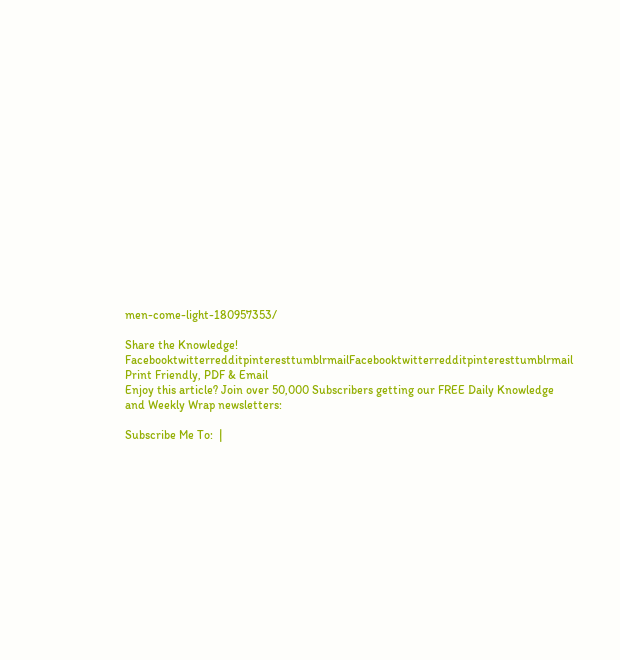men-come-light-180957353/

Share the Knowledge! FacebooktwitterredditpinteresttumblrmailFacebooktwitterredditpinteresttumblrmail
Print Friendly, PDF & Email
Enjoy this article? Join over 50,000 Subscribers getting our FREE Daily Knowledge and Weekly Wrap newsletters:

Subscribe Me To:  |